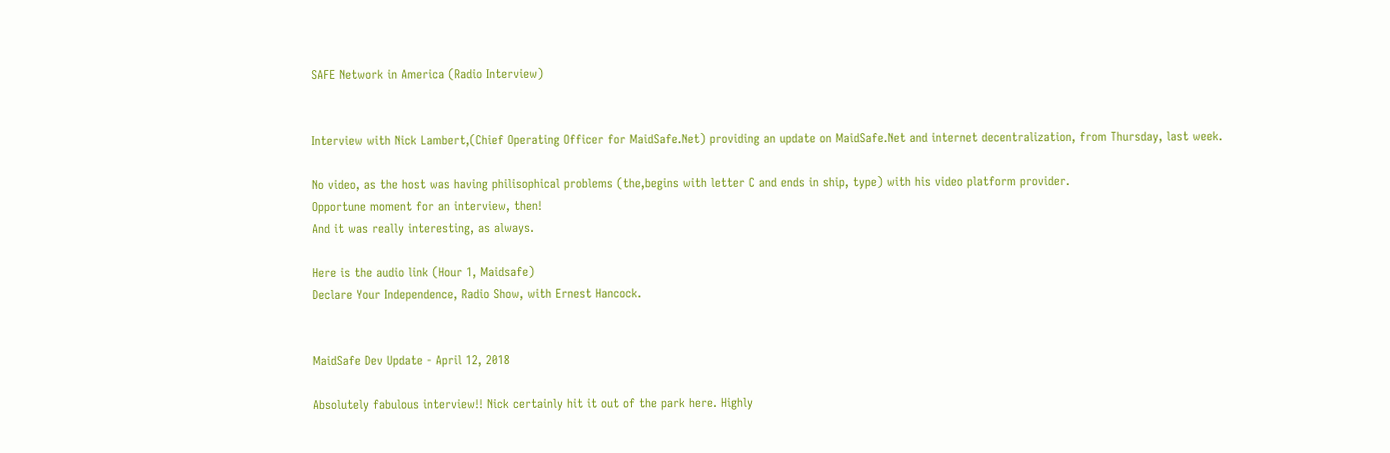SAFE Network in America (Radio Interview)


Interview with Nick Lambert,(Chief Operating Officer for MaidSafe.Net) providing an update on MaidSafe.Net and internet decentralization, from Thursday, last week.

No video, as the host was having philisophical problems (the,begins with letter C and ends in ship, type) with his video platform provider.
Opportune moment for an interview, then!
And it was really interesting, as always.

Here is the audio link (Hour 1, Maidsafe)
Declare Your Independence, Radio Show, with Ernest Hancock.


MaidSafe Dev Update - April 12, 2018

Absolutely fabulous interview!! Nick certainly hit it out of the park here. Highly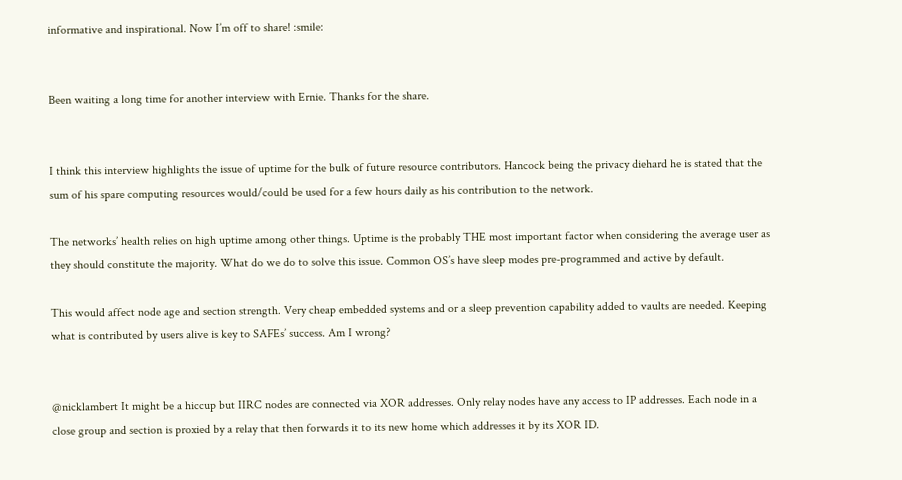informative and inspirational. Now I’m off to share! :smile:


Been waiting a long time for another interview with Ernie. Thanks for the share.


I think this interview highlights the issue of uptime for the bulk of future resource contributors. Hancock being the privacy diehard he is stated that the sum of his spare computing resources would/could be used for a few hours daily as his contribution to the network.

The networks’ health relies on high uptime among other things. Uptime is the probably THE most important factor when considering the average user as they should constitute the majority. What do we do to solve this issue. Common OS’s have sleep modes pre-programmed and active by default.

This would affect node age and section strength. Very cheap embedded systems and or a sleep prevention capability added to vaults are needed. Keeping what is contributed by users alive is key to SAFEs’ success. Am I wrong?


@nicklambert It might be a hiccup but IIRC nodes are connected via XOR addresses. Only relay nodes have any access to IP addresses. Each node in a close group and section is proxied by a relay that then forwards it to its new home which addresses it by its XOR ID.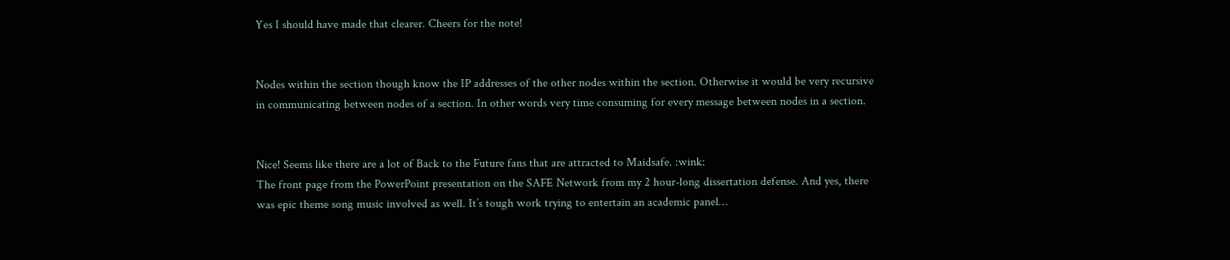Yes I should have made that clearer. Cheers for the note!


Nodes within the section though know the IP addresses of the other nodes within the section. Otherwise it would be very recursive in communicating between nodes of a section. In other words very time consuming for every message between nodes in a section.


Nice! Seems like there are a lot of Back to the Future fans that are attracted to Maidsafe. :wink:
The front page from the PowerPoint presentation on the SAFE Network from my 2 hour-long dissertation defense. And yes, there was epic theme song music involved as well. It’s tough work trying to entertain an academic panel…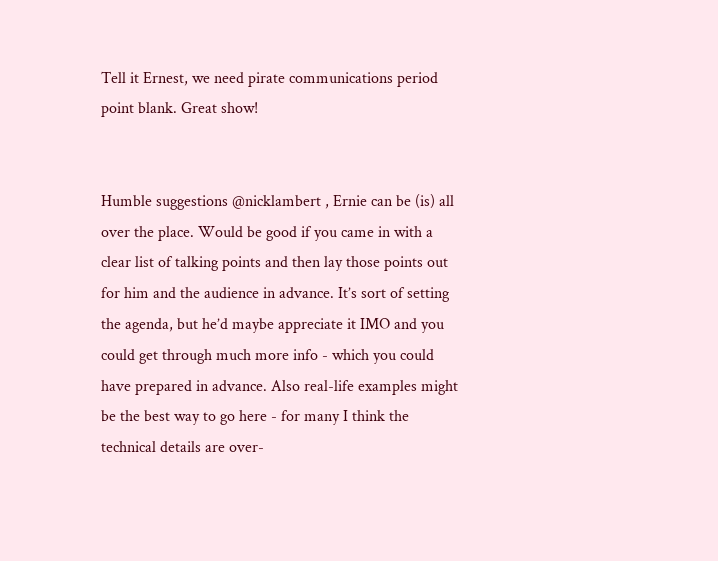Tell it Ernest, we need pirate communications period point blank. Great show!


Humble suggestions @nicklambert , Ernie can be (is) all over the place. Would be good if you came in with a clear list of talking points and then lay those points out for him and the audience in advance. It’s sort of setting the agenda, but he’d maybe appreciate it IMO and you could get through much more info - which you could have prepared in advance. Also real-life examples might be the best way to go here - for many I think the technical details are over-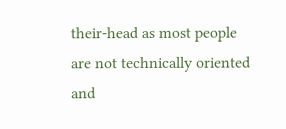their-head as most people are not technically oriented and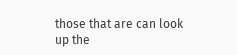those that are can look up the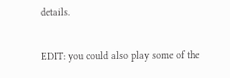details.

EDIT: you could also play some of the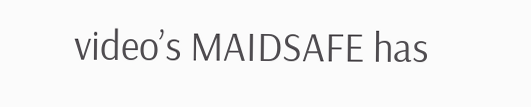video’s MAIDSAFE has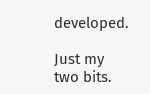developed.

Just my two bits.